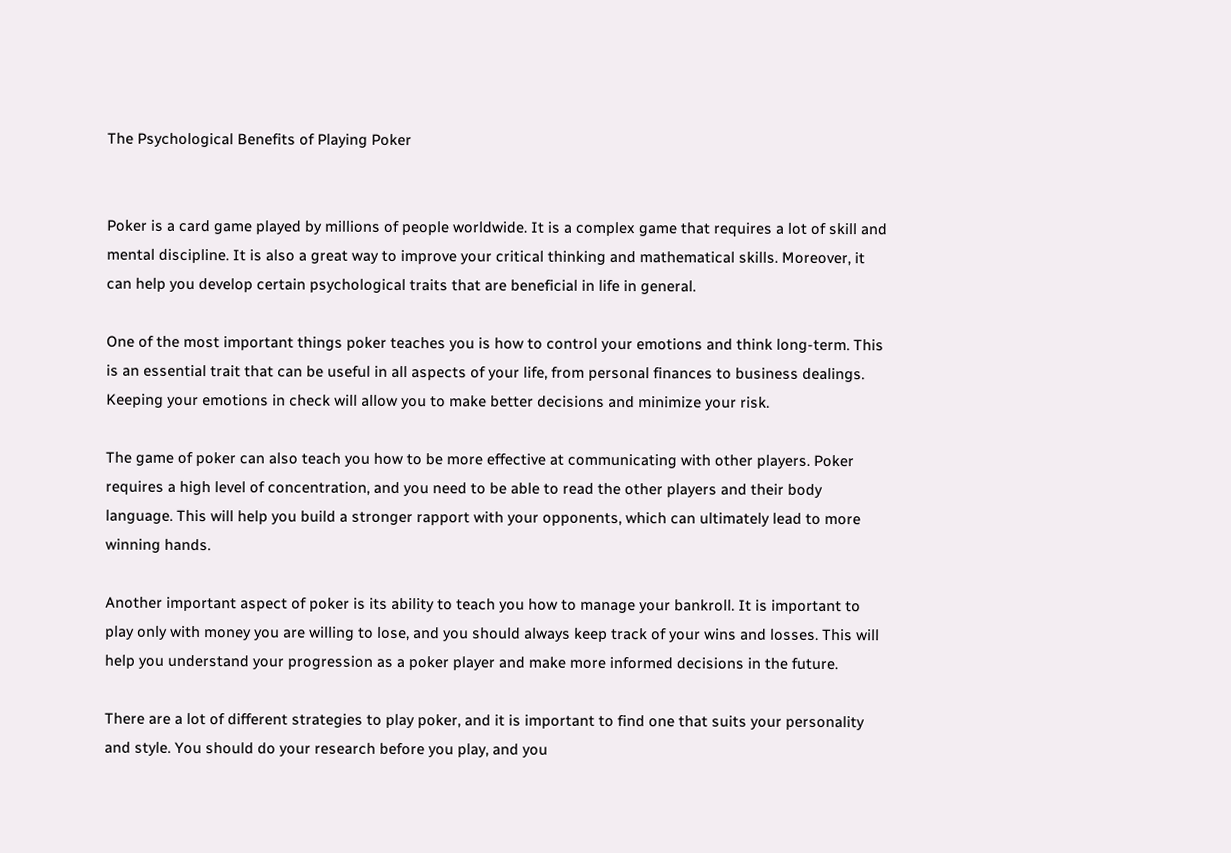The Psychological Benefits of Playing Poker


Poker is a card game played by millions of people worldwide. It is a complex game that requires a lot of skill and mental discipline. It is also a great way to improve your critical thinking and mathematical skills. Moreover, it can help you develop certain psychological traits that are beneficial in life in general.

One of the most important things poker teaches you is how to control your emotions and think long-term. This is an essential trait that can be useful in all aspects of your life, from personal finances to business dealings. Keeping your emotions in check will allow you to make better decisions and minimize your risk.

The game of poker can also teach you how to be more effective at communicating with other players. Poker requires a high level of concentration, and you need to be able to read the other players and their body language. This will help you build a stronger rapport with your opponents, which can ultimately lead to more winning hands.

Another important aspect of poker is its ability to teach you how to manage your bankroll. It is important to play only with money you are willing to lose, and you should always keep track of your wins and losses. This will help you understand your progression as a poker player and make more informed decisions in the future.

There are a lot of different strategies to play poker, and it is important to find one that suits your personality and style. You should do your research before you play, and you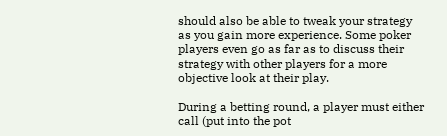should also be able to tweak your strategy as you gain more experience. Some poker players even go as far as to discuss their strategy with other players for a more objective look at their play.

During a betting round, a player must either call (put into the pot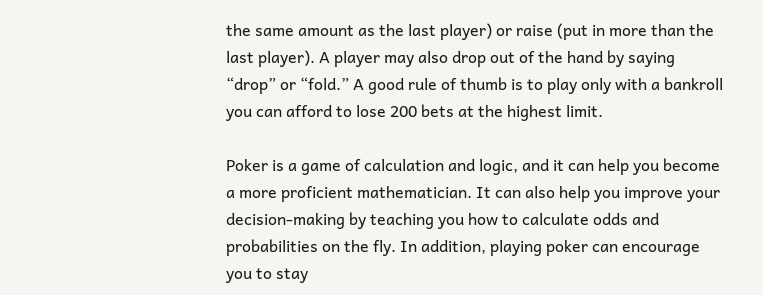the same amount as the last player) or raise (put in more than the last player). A player may also drop out of the hand by saying “drop” or “fold.” A good rule of thumb is to play only with a bankroll you can afford to lose 200 bets at the highest limit.

Poker is a game of calculation and logic, and it can help you become a more proficient mathematician. It can also help you improve your decision-making by teaching you how to calculate odds and probabilities on the fly. In addition, playing poker can encourage you to stay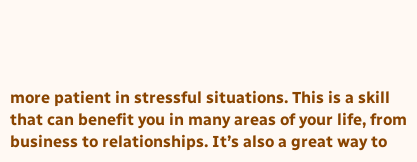more patient in stressful situations. This is a skill that can benefit you in many areas of your life, from business to relationships. It’s also a great way to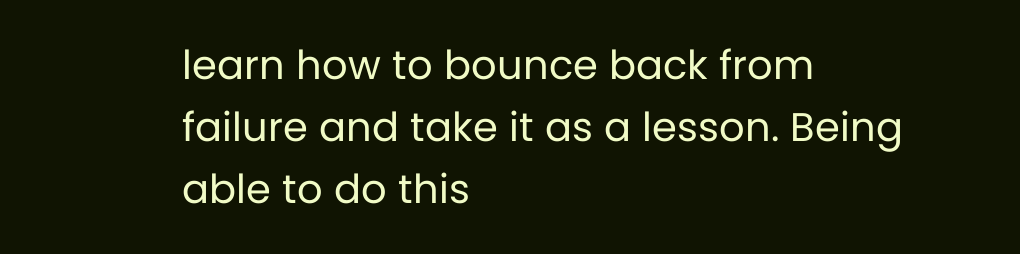learn how to bounce back from failure and take it as a lesson. Being able to do this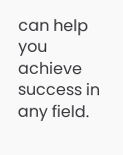can help you achieve success in any field.